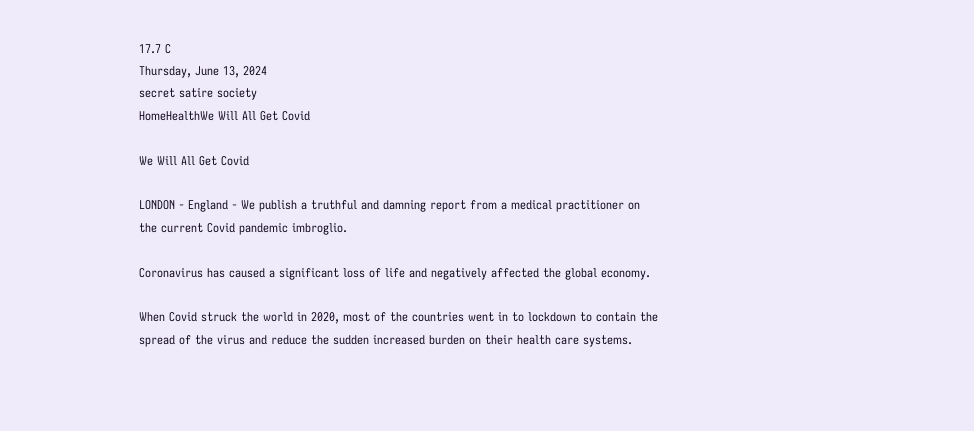17.7 C
Thursday, June 13, 2024
secret satire society
HomeHealthWe Will All Get Covid

We Will All Get Covid

LONDON - England - We publish a truthful and damning report from a medical practitioner on the current Covid pandemic imbroglio.

Coronavirus has caused a significant loss of life and negatively affected the global economy.

When Covid struck the world in 2020, most of the countries went in to lockdown to contain the spread of the virus and reduce the sudden increased burden on their health care systems.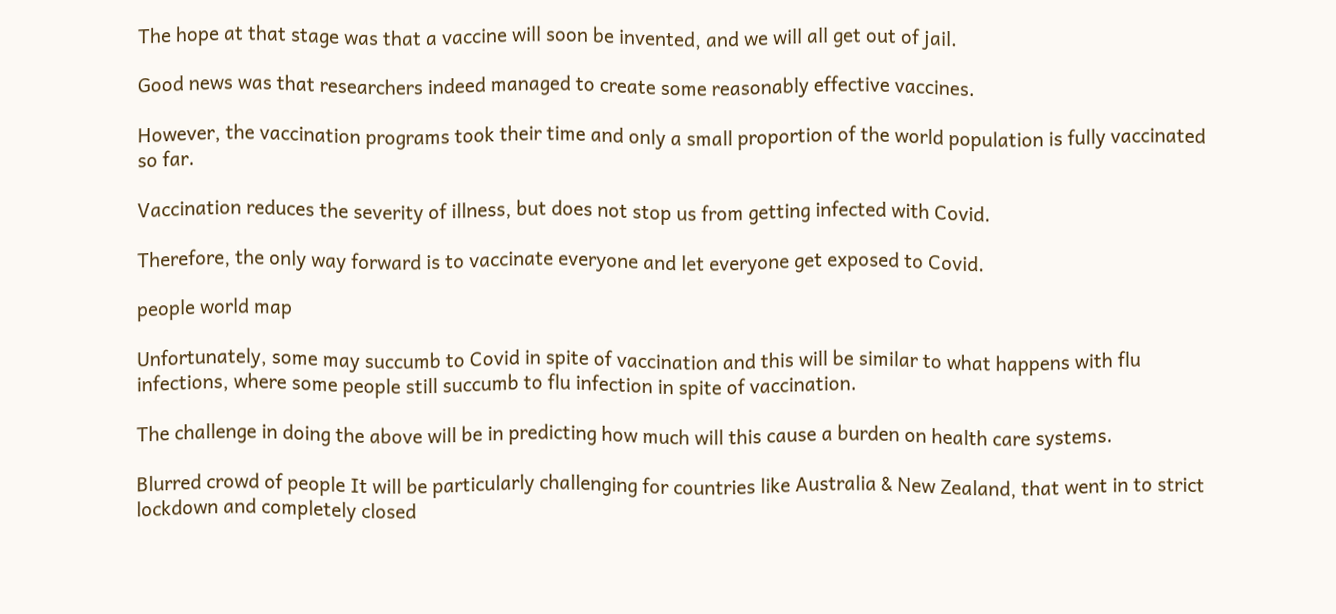The hope at that stage was that a vaccine will soon be invented, and we will all get out of jail.

Good news was that researchers indeed managed to create some reasonably effective vaccines.

However, the vaccination programs took their time and only a small proportion of the world population is fully vaccinated so far.

Vaccination reduces the severity of illness, but does not stop us from getting infected with Covid.

Therefore, the only way forward is to vaccinate everyone and let everyone get exposed to Covid.

people world map

Unfortunately, some may succumb to Covid in spite of vaccination and this will be similar to what happens with flu infections, where some people still succumb to flu infection in spite of vaccination.

The challenge in doing the above will be in predicting how much will this cause a burden on health care systems.

Blurred crowd of people It will be particularly challenging for countries like Australia & New Zealand, that went in to strict lockdown and completely closed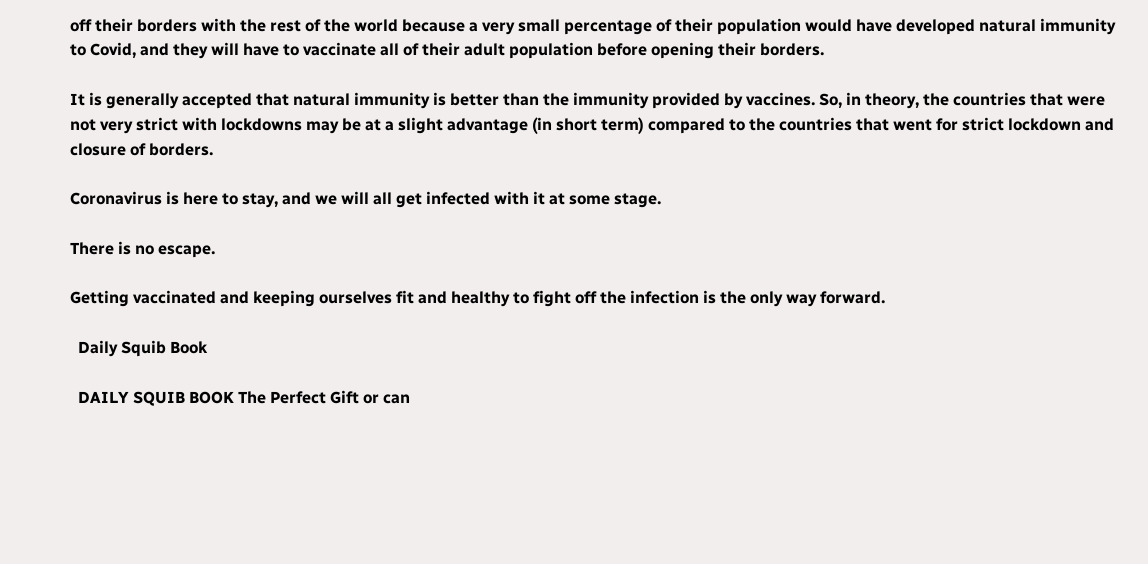off their borders with the rest of the world because a very small percentage of their population would have developed natural immunity to Covid, and they will have to vaccinate all of their adult population before opening their borders.

It is generally accepted that natural immunity is better than the immunity provided by vaccines. So, in theory, the countries that were not very strict with lockdowns may be at a slight advantage (in short term) compared to the countries that went for strict lockdown and closure of borders.

Coronavirus is here to stay, and we will all get infected with it at some stage.

There is no escape.

Getting vaccinated and keeping ourselves fit and healthy to fight off the infection is the only way forward.

  Daily Squib Book

  DAILY SQUIB BOOK The Perfect Gift or can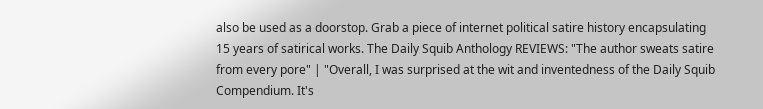also be used as a doorstop. Grab a piece of internet political satire history encapsulating 15 years of satirical works. The Daily Squib Anthology REVIEWS: "The author sweats satire from every pore" | "Overall, I was surprised at the wit and inventedness of the Daily Squib Compendium. It's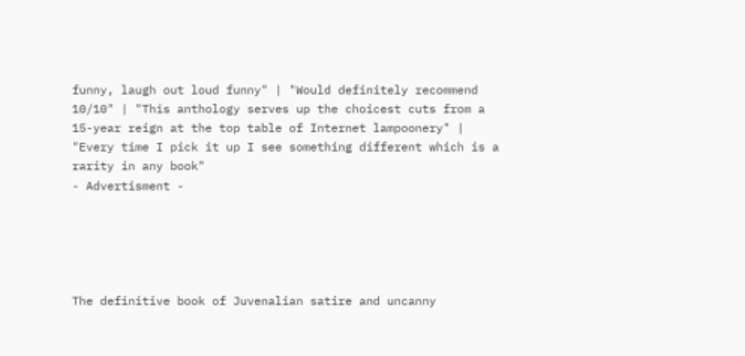funny, laugh out loud funny" | "Would definitely recommend 10/10" | "This anthology serves up the choicest cuts from a 15-year reign at the top table of Internet lampoonery" | "Every time I pick it up I see something different which is a rarity in any book"
- Advertisment -





The definitive book of Juvenalian satire and uncanny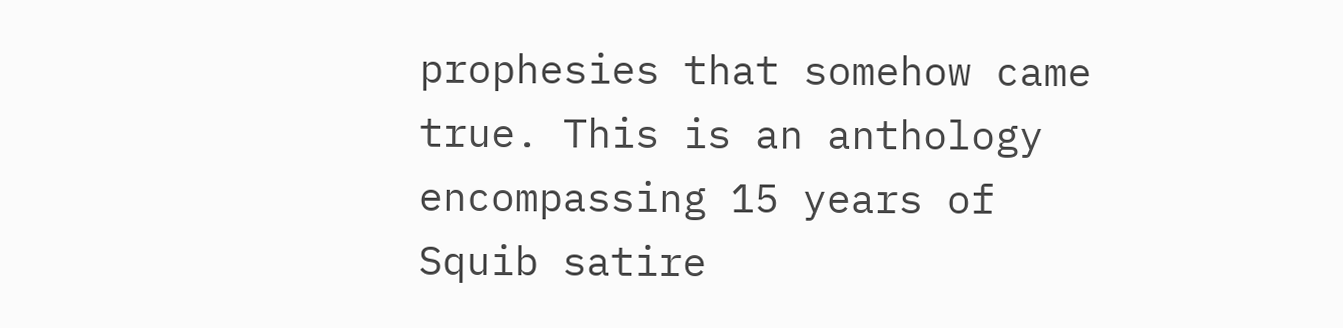prophesies that somehow came true. This is an anthology encompassing 15 years of Squib satire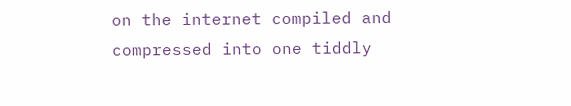on the internet compiled and compressed into one tiddly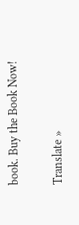book. Buy the Book Now!

Translate »